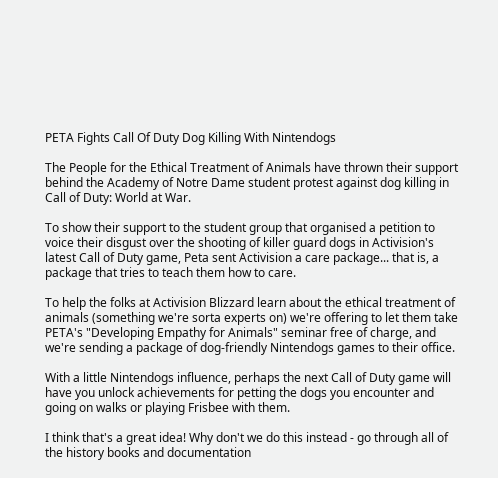PETA Fights Call Of Duty Dog Killing With Nintendogs

The People for the Ethical Treatment of Animals have thrown their support behind the Academy of Notre Dame student protest against dog killing in Call of Duty: World at War.

To show their support to the student group that organised a petition to voice their disgust over the shooting of killer guard dogs in Activision's latest Call of Duty game, Peta sent Activision a care package... that is, a package that tries to teach them how to care.

To help the folks at Activision Blizzard learn about the ethical treatment of animals (something we're sorta experts on) we're offering to let them take PETA's "Developing Empathy for Animals" seminar free of charge, and we're sending a package of dog-friendly Nintendogs games to their office.

With a little Nintendogs influence, perhaps the next Call of Duty game will have you unlock achievements for petting the dogs you encounter and going on walks or playing Frisbee with them.

I think that's a great idea! Why don't we do this instead - go through all of the history books and documentation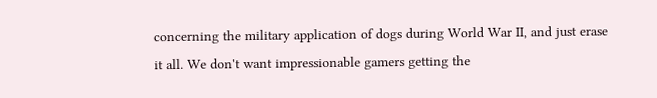concerning the military application of dogs during World War II, and just erase it all. We don't want impressionable gamers getting the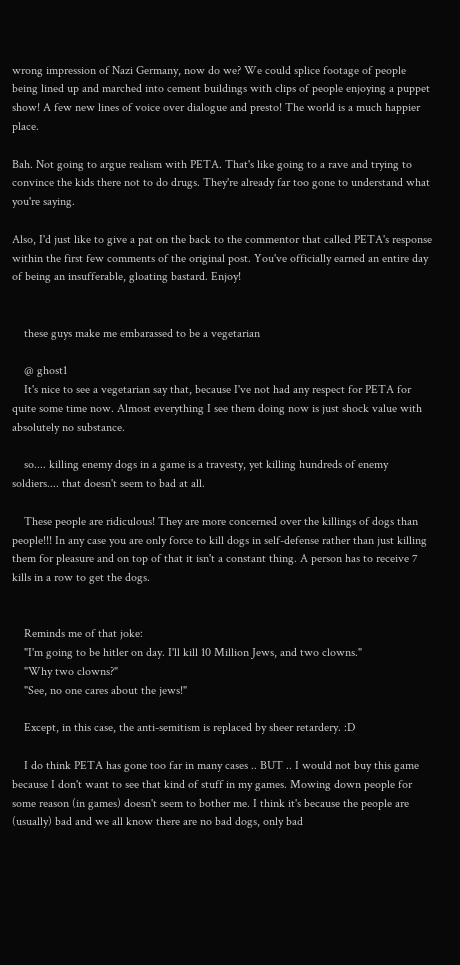wrong impression of Nazi Germany, now do we? We could splice footage of people being lined up and marched into cement buildings with clips of people enjoying a puppet show! A few new lines of voice over dialogue and presto! The world is a much happier place.

Bah. Not going to argue realism with PETA. That's like going to a rave and trying to convince the kids there not to do drugs. They're already far too gone to understand what you're saying.

Also, I'd just like to give a pat on the back to the commentor that called PETA's response within the first few comments of the original post. You've officially earned an entire day of being an insufferable, gloating bastard. Enjoy!


    these guys make me embarassed to be a vegetarian

    @ ghost1
    It's nice to see a vegetarian say that, because I've not had any respect for PETA for quite some time now. Almost everything I see them doing now is just shock value with absolutely no substance.

    so.... killing enemy dogs in a game is a travesty, yet killing hundreds of enemy soldiers.... that doesn't seem to bad at all.

    These people are ridiculous! They are more concerned over the killings of dogs than people!!! In any case you are only force to kill dogs in self-defense rather than just killing them for pleasure and on top of that it isn't a constant thing. A person has to receive 7 kills in a row to get the dogs.


    Reminds me of that joke:
    "I'm going to be hitler on day. I'll kill 10 Million Jews, and two clowns."
    "Why two clowns?"
    "See, no one cares about the jews!"

    Except, in this case, the anti-semitism is replaced by sheer retardery. :D

    I do think PETA has gone too far in many cases .. BUT .. I would not buy this game because I don't want to see that kind of stuff in my games. Mowing down people for some reason (in games) doesn't seem to bother me. I think it's because the people are (usually) bad and we all know there are no bad dogs, only bad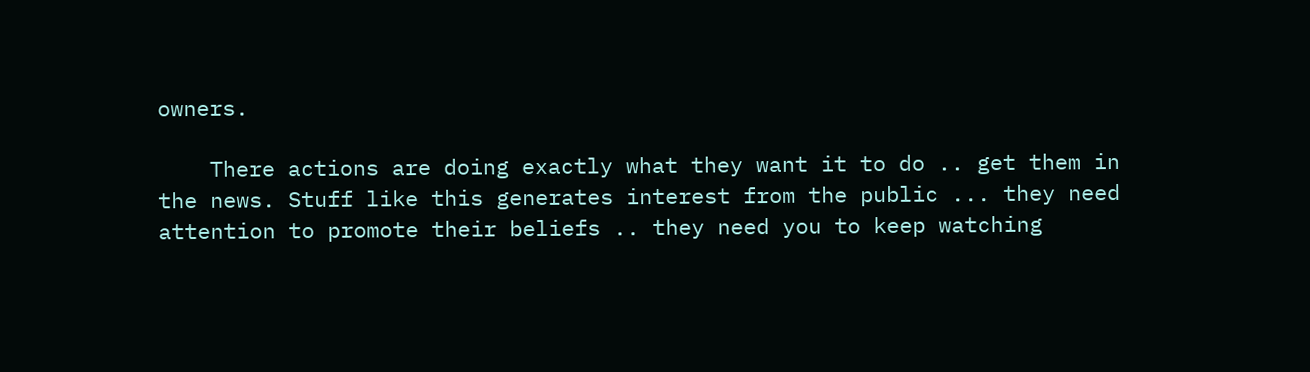owners.

    There actions are doing exactly what they want it to do .. get them in the news. Stuff like this generates interest from the public ... they need attention to promote their beliefs .. they need you to keep watching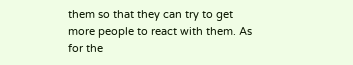them so that they can try to get more people to react with them. As for the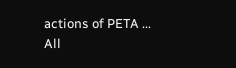actions of PETA ... All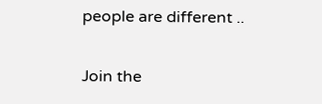people are different ..

Join the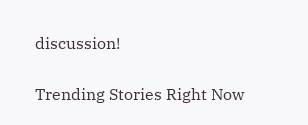discussion!

Trending Stories Right Now